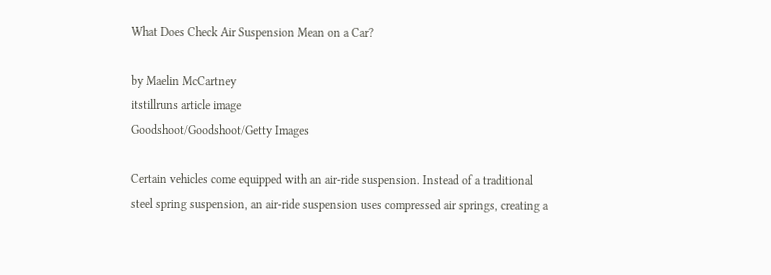What Does Check Air Suspension Mean on a Car?

by Maelin McCartney
itstillruns article image
Goodshoot/Goodshoot/Getty Images

Certain vehicles come equipped with an air-ride suspension. Instead of a traditional steel spring suspension, an air-ride suspension uses compressed air springs, creating a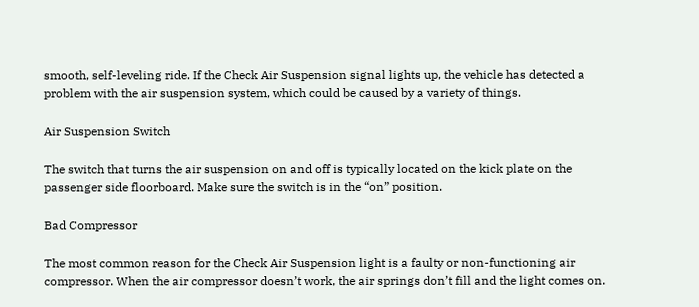smooth, self-leveling ride. If the Check Air Suspension signal lights up, the vehicle has detected a problem with the air suspension system, which could be caused by a variety of things.

Air Suspension Switch

The switch that turns the air suspension on and off is typically located on the kick plate on the passenger side floorboard. Make sure the switch is in the “on” position.

Bad Compressor

The most common reason for the Check Air Suspension light is a faulty or non-functioning air compressor. When the air compressor doesn’t work, the air springs don’t fill and the light comes on.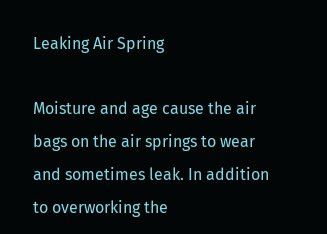Leaking Air Spring

Moisture and age cause the air bags on the air springs to wear and sometimes leak. In addition to overworking the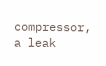compressor, a leak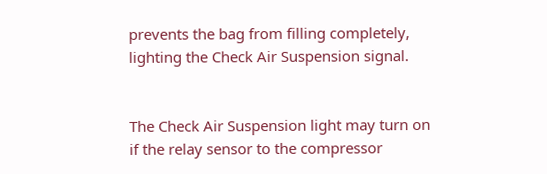prevents the bag from filling completely, lighting the Check Air Suspension signal.


The Check Air Suspension light may turn on if the relay sensor to the compressor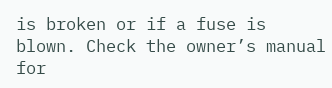is broken or if a fuse is blown. Check the owner’s manual for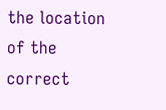the location of the correct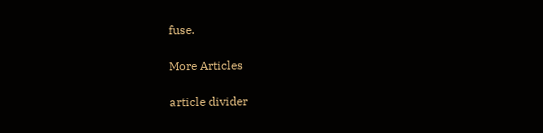fuse.

More Articles

article divider